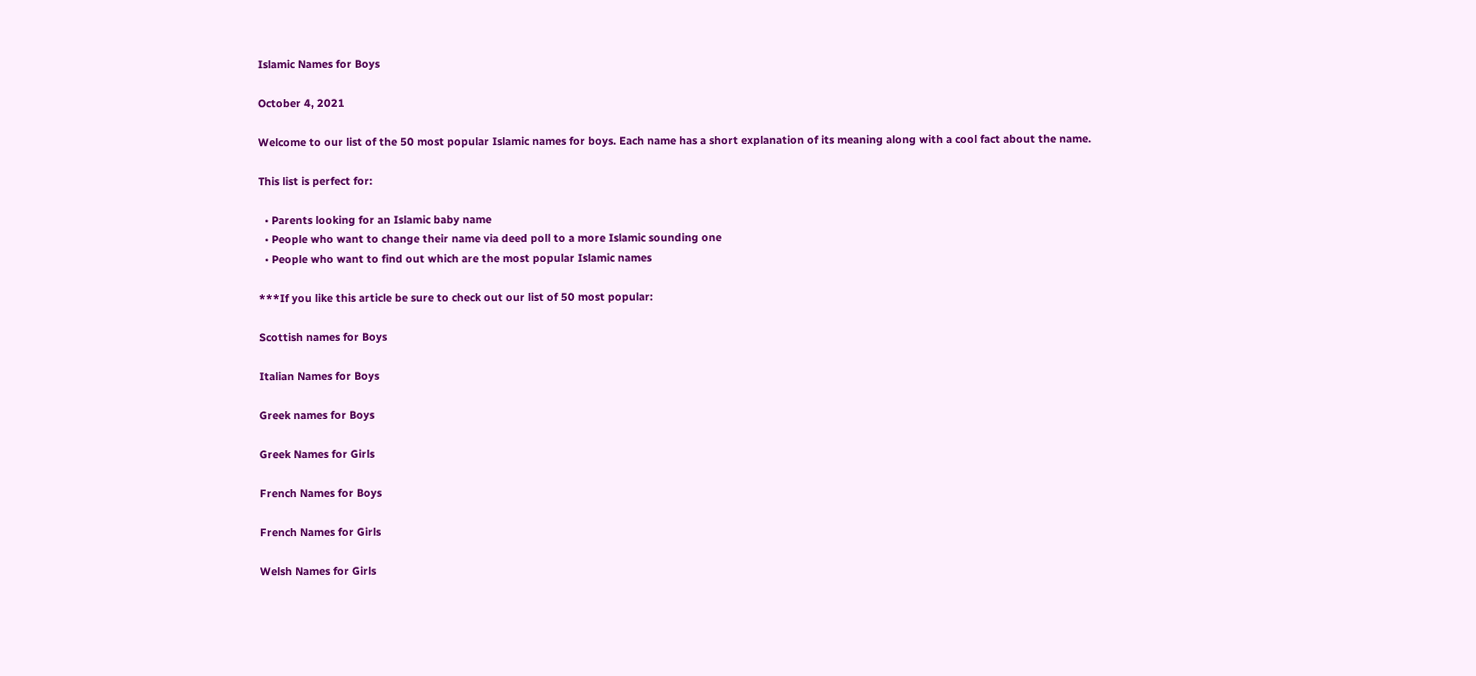Islamic Names for Boys

October 4, 2021

Welcome to our list of the 50 most popular Islamic names for boys. Each name has a short explanation of its meaning along with a cool fact about the name.

This list is perfect for:

  • Parents looking for an Islamic baby name
  • People who want to change their name via deed poll to a more Islamic sounding one
  • People who want to find out which are the most popular Islamic names

***If you like this article be sure to check out our list of 50 most popular:

Scottish names for Boys

Italian Names for Boys

Greek names for Boys

Greek Names for Girls

French Names for Boys

French Names for Girls

Welsh Names for Girls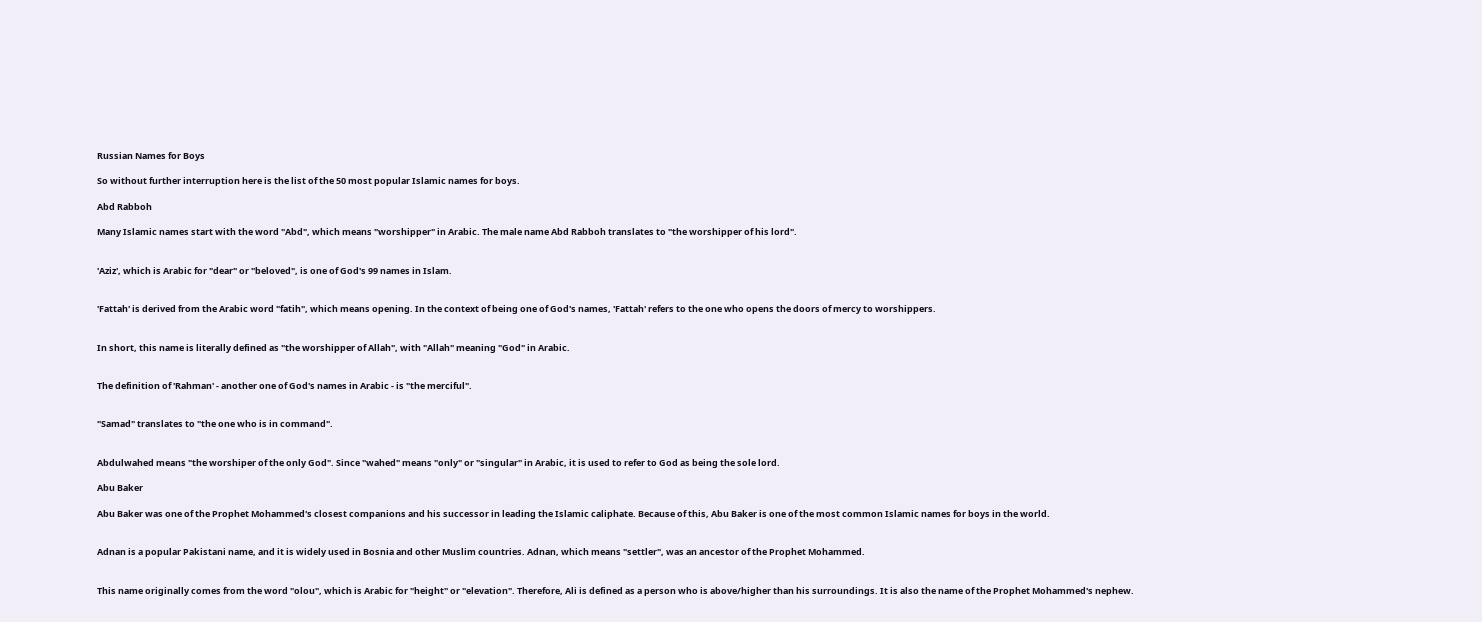Russian Names for Boys

So without further interruption here is the list of the 50 most popular Islamic names for boys.

Abd Rabboh

Many Islamic names start with the word "Abd", which means "worshipper" in Arabic. The male name Abd Rabboh translates to "the worshipper of his lord".


'Aziz', which is Arabic for "dear" or "beloved", is one of God's 99 names in Islam.


'Fattah' is derived from the Arabic word "fatih", which means opening. In the context of being one of God's names, 'Fattah' refers to the one who opens the doors of mercy to worshippers.


In short, this name is literally defined as "the worshipper of Allah", with "Allah" meaning "God" in Arabic.


The definition of 'Rahman' - another one of God's names in Arabic - is "the merciful".


"Samad" translates to "the one who is in command".


Abdulwahed means "the worshiper of the only God". Since "wahed" means "only" or "singular" in Arabic, it is used to refer to God as being the sole lord.

Abu Baker

Abu Baker was one of the Prophet Mohammed's closest companions and his successor in leading the Islamic caliphate. Because of this, Abu Baker is one of the most common Islamic names for boys in the world.


Adnan is a popular Pakistani name, and it is widely used in Bosnia and other Muslim countries. Adnan, which means "settler", was an ancestor of the Prophet Mohammed.


This name originally comes from the word "olou", which is Arabic for "height" or "elevation". Therefore, Ali is defined as a person who is above/higher than his surroundings. It is also the name of the Prophet Mohammed's nephew.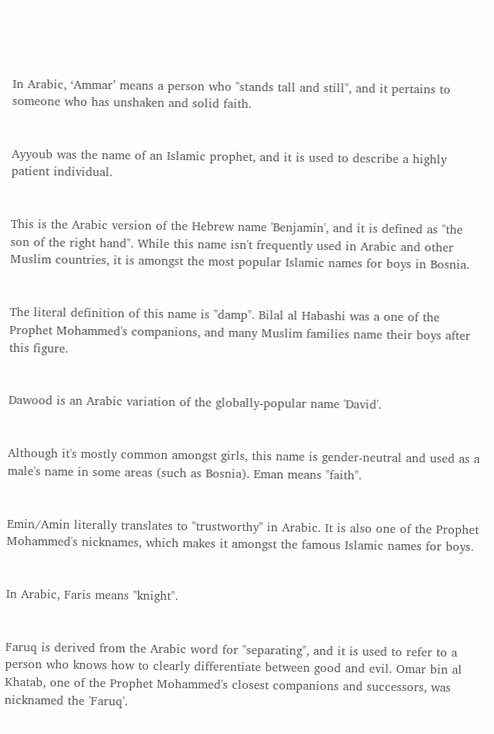In Arabic, ‘Ammar’ means a person who "stands tall and still", and it pertains to someone who has unshaken and solid faith.


Ayyoub was the name of an Islamic prophet, and it is used to describe a highly patient individual.


This is the Arabic version of the Hebrew name 'Benjamin', and it is defined as "the son of the right hand". While this name isn't frequently used in Arabic and other Muslim countries, it is amongst the most popular Islamic names for boys in Bosnia.


The literal definition of this name is "damp". Bilal al Habashi was a one of the Prophet Mohammed's companions, and many Muslim families name their boys after this figure.


Dawood is an Arabic variation of the globally-popular name 'David'.


Although it's mostly common amongst girls, this name is gender-neutral and used as a male's name in some areas (such as Bosnia). Eman means "faith".


Emin/Amin literally translates to "trustworthy" in Arabic. It is also one of the Prophet Mohammed's nicknames, which makes it amongst the famous Islamic names for boys.


In Arabic, Faris means "knight".


Faruq is derived from the Arabic word for "separating", and it is used to refer to a person who knows how to clearly differentiate between good and evil. Omar bin al Khatab, one of the Prophet Mohammed's closest companions and successors, was nicknamed the 'Faruq'.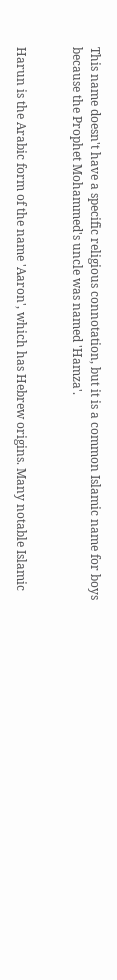This name doesn't have a specific religious connotation, but it is a common Islamic name for boys because the Prophet Mohammed's uncle was named 'Hamza'.


Harun is the Arabic form of the name 'Aaron', which has Hebrew origins. Many notable Islamic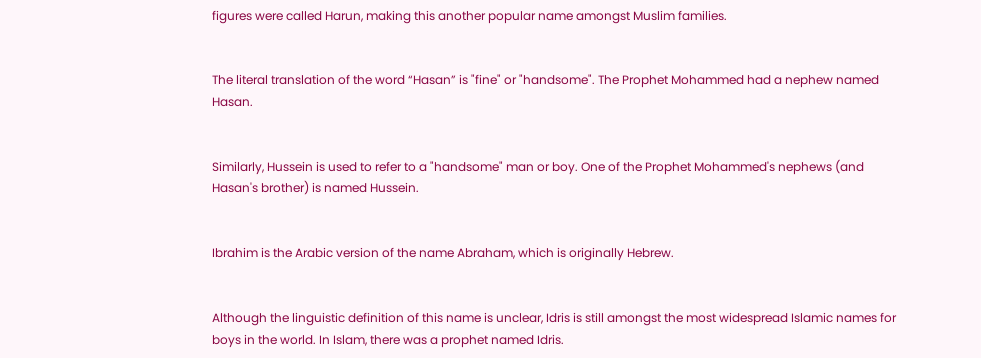figures were called Harun, making this another popular name amongst Muslim families.


The literal translation of the word “Hasan” is "fine" or "handsome". The Prophet Mohammed had a nephew named Hasan.


Similarly, Hussein is used to refer to a "handsome" man or boy. One of the Prophet Mohammed's nephews (and Hasan's brother) is named Hussein.


Ibrahim is the Arabic version of the name Abraham, which is originally Hebrew.


Although the linguistic definition of this name is unclear, Idris is still amongst the most widespread Islamic names for boys in the world. In Islam, there was a prophet named Idris.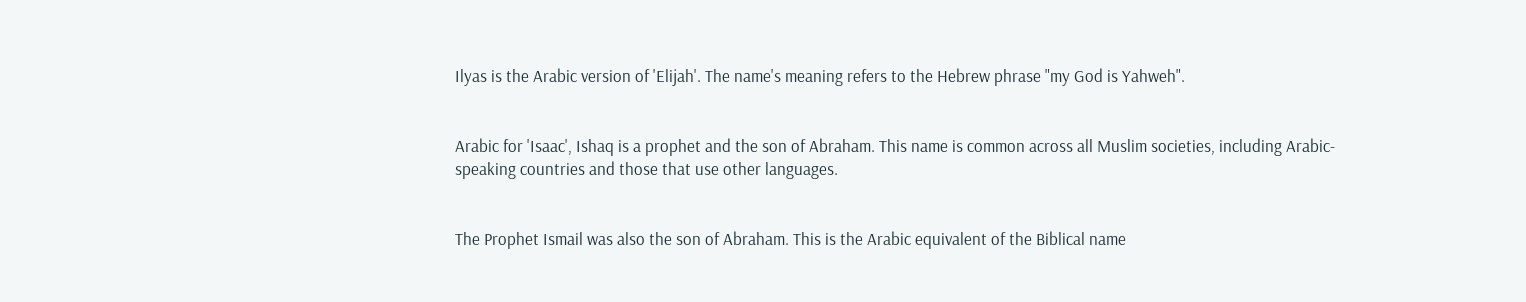Ilyas is the Arabic version of 'Elijah'. The name's meaning refers to the Hebrew phrase "my God is Yahweh".


Arabic for 'Isaac', Ishaq is a prophet and the son of Abraham. This name is common across all Muslim societies, including Arabic-speaking countries and those that use other languages.


The Prophet Ismail was also the son of Abraham. This is the Arabic equivalent of the Biblical name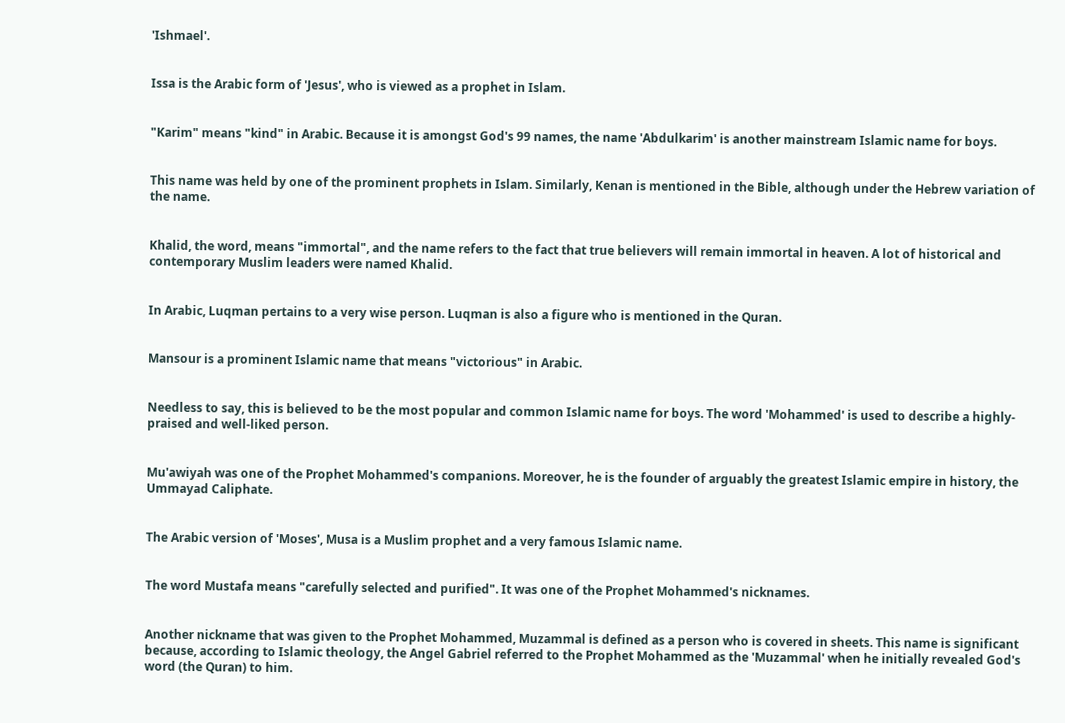'Ishmael'.


Issa is the Arabic form of 'Jesus', who is viewed as a prophet in Islam.


"Karim" means "kind" in Arabic. Because it is amongst God's 99 names, the name 'Abdulkarim' is another mainstream Islamic name for boys.


This name was held by one of the prominent prophets in Islam. Similarly, Kenan is mentioned in the Bible, although under the Hebrew variation of the name.


Khalid, the word, means "immortal", and the name refers to the fact that true believers will remain immortal in heaven. A lot of historical and contemporary Muslim leaders were named Khalid.


In Arabic, Luqman pertains to a very wise person. Luqman is also a figure who is mentioned in the Quran.


Mansour is a prominent Islamic name that means "victorious" in Arabic.


Needless to say, this is believed to be the most popular and common Islamic name for boys. The word 'Mohammed' is used to describe a highly-praised and well-liked person.


Mu'awiyah was one of the Prophet Mohammed's companions. Moreover, he is the founder of arguably the greatest Islamic empire in history, the Ummayad Caliphate.


The Arabic version of 'Moses', Musa is a Muslim prophet and a very famous Islamic name.


The word Mustafa means "carefully selected and purified". It was one of the Prophet Mohammed's nicknames.


Another nickname that was given to the Prophet Mohammed, Muzammal is defined as a person who is covered in sheets. This name is significant because, according to Islamic theology, the Angel Gabriel referred to the Prophet Mohammed as the 'Muzammal' when he initially revealed God's word (the Quran) to him.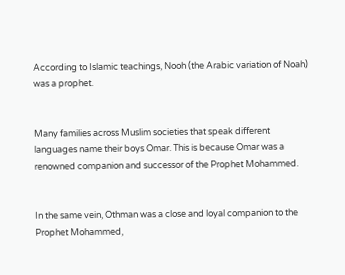According to Islamic teachings, Nooh (the Arabic variation of Noah) was a prophet.


Many families across Muslim societies that speak different languages name their boys Omar. This is because Omar was a renowned companion and successor of the Prophet Mohammed.


In the same vein, Othman was a close and loyal companion to the Prophet Mohammed,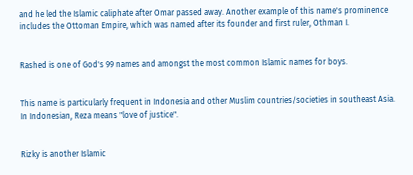and he led the Islamic caliphate after Omar passed away. Another example of this name's prominence includes the Ottoman Empire, which was named after its founder and first ruler, Othman I.


Rashed is one of God's 99 names and amongst the most common Islamic names for boys.


This name is particularly frequent in Indonesia and other Muslim countries/societies in southeast Asia. In Indonesian, Reza means "love of justice".


Rizky is another Islamic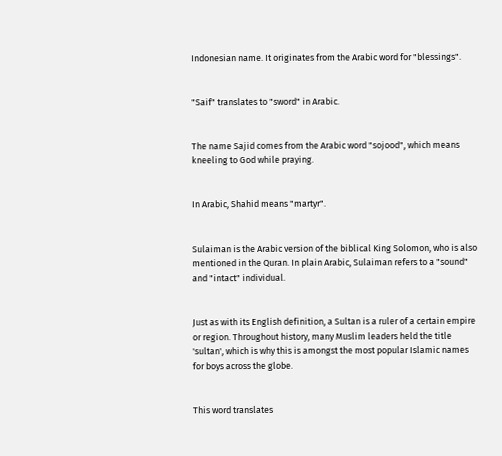Indonesian name. It originates from the Arabic word for "blessings".


"Saif" translates to "sword" in Arabic.


The name Sajid comes from the Arabic word "sojood", which means kneeling to God while praying.


In Arabic, Shahid means "martyr".


Sulaiman is the Arabic version of the biblical King Solomon, who is also mentioned in the Quran. In plain Arabic, Sulaiman refers to a "sound" and "intact" individual.


Just as with its English definition, a Sultan is a ruler of a certain empire or region. Throughout history, many Muslim leaders held the title 'sultan', which is why this is amongst the most popular Islamic names for boys across the globe.


This word translates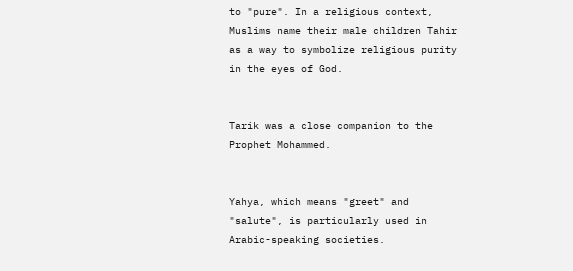to "pure". In a religious context, Muslims name their male children Tahir as a way to symbolize religious purity in the eyes of God.


Tarik was a close companion to the Prophet Mohammed.


Yahya, which means "greet" and "salute", is particularly used in Arabic-speaking societies.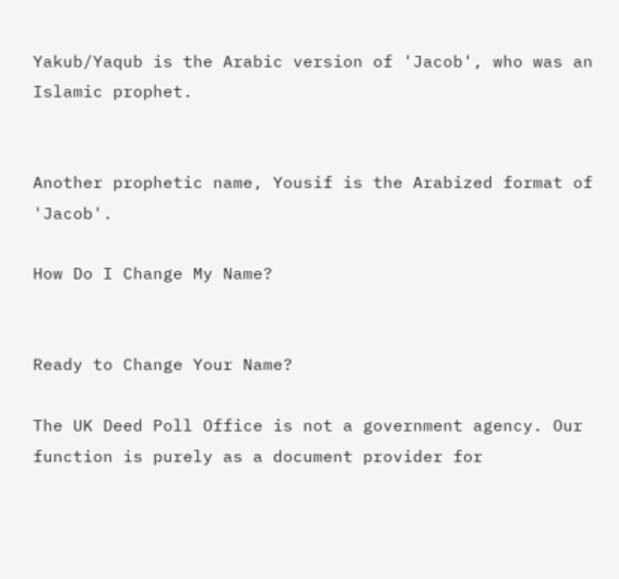Yakub/Yaqub is the Arabic version of 'Jacob', who was an Islamic prophet.


Another prophetic name, Yousif is the Arabized format of 'Jacob'.

How Do I Change My Name?


Ready to Change Your Name?

The UK Deed Poll Office is not a government agency. Our function is purely as a document provider for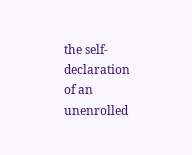the self-declaration of an unenrolled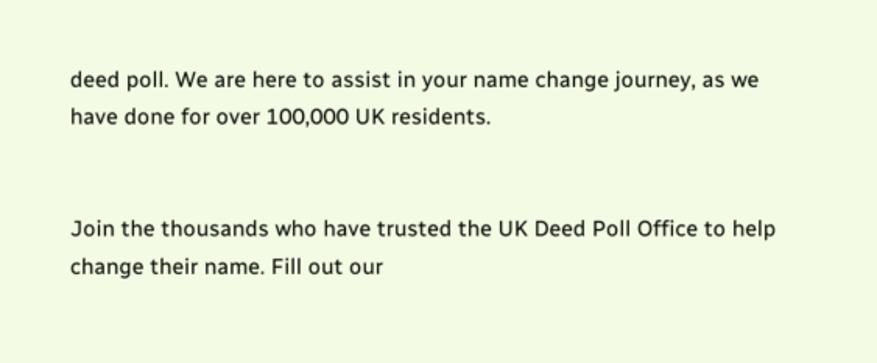deed poll. We are here to assist in your name change journey, as we have done for over 100,000 UK residents.


Join the thousands who have trusted the UK Deed Poll Office to help change their name. Fill out our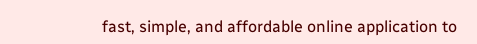fast, simple, and affordable online application to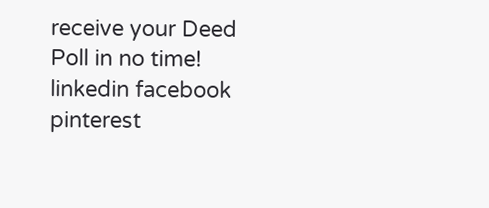receive your Deed Poll in no time!
linkedin facebook pinterest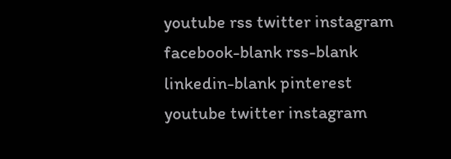youtube rss twitter instagram facebook-blank rss-blank linkedin-blank pinterest youtube twitter instagram